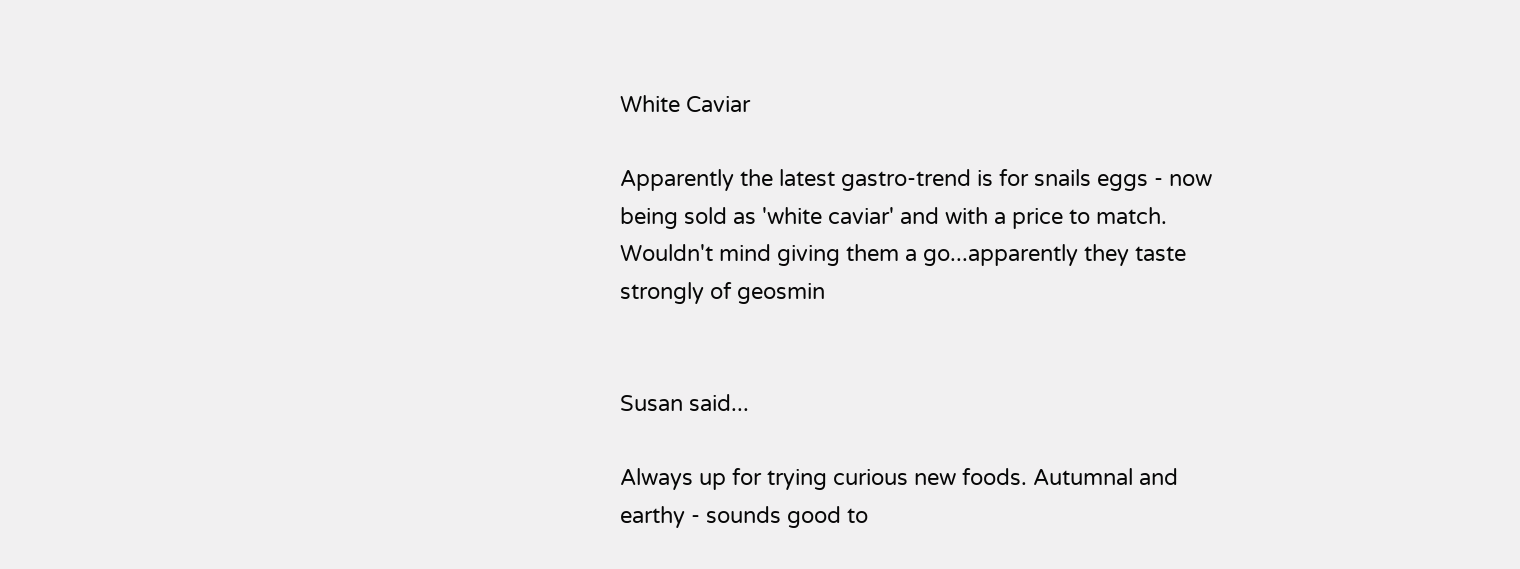White Caviar

Apparently the latest gastro-trend is for snails eggs - now being sold as 'white caviar' and with a price to match. Wouldn't mind giving them a go...apparently they taste strongly of geosmin


Susan said...

Always up for trying curious new foods. Autumnal and earthy - sounds good to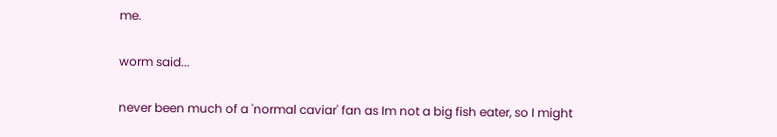me.

worm said...

never been much of a 'normal caviar' fan as Im not a big fish eater, so I might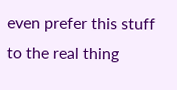even prefer this stuff to the real thing